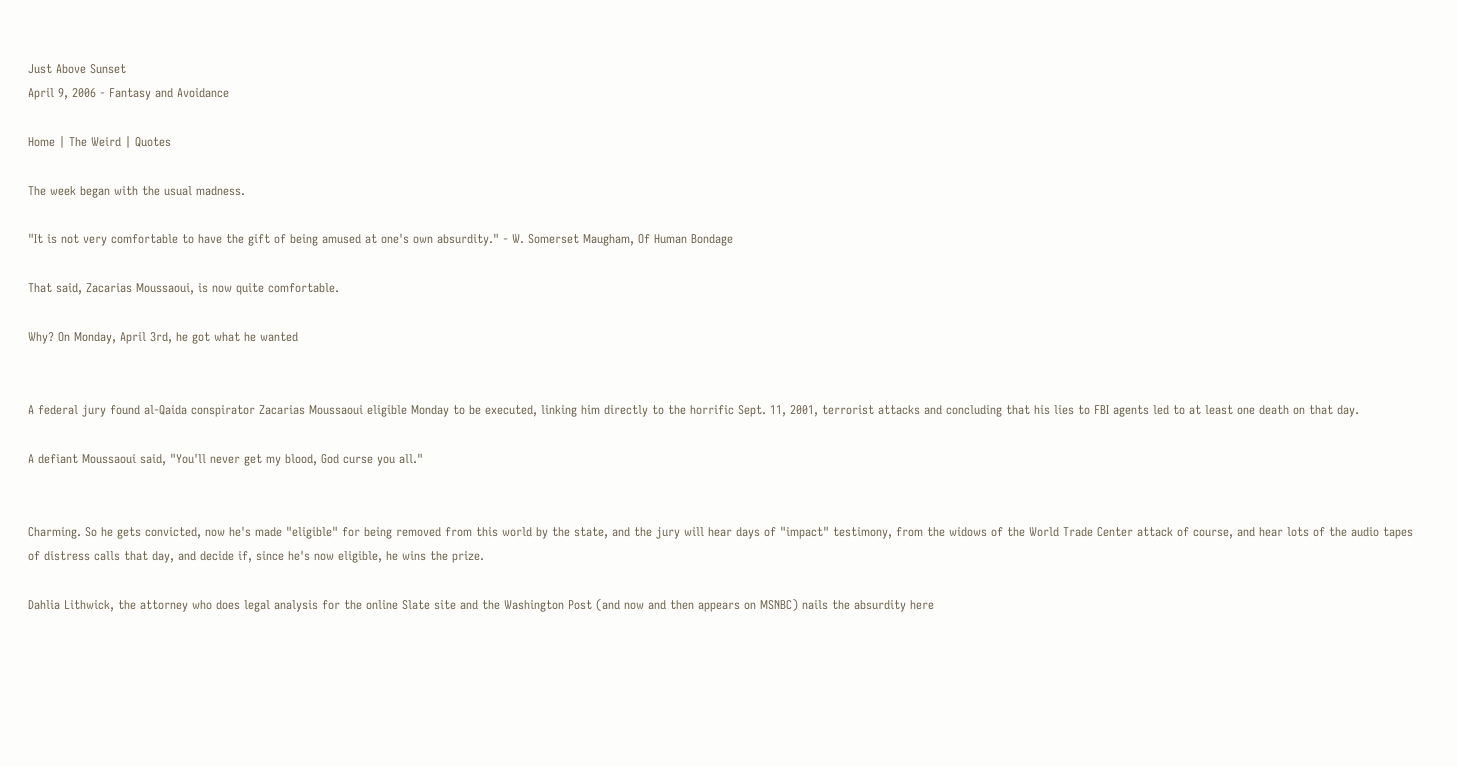Just Above Sunset
April 9, 2006 - Fantasy and Avoidance

Home | The Weird | Quotes

The week began with the usual madness.

"It is not very comfortable to have the gift of being amused at one's own absurdity." - W. Somerset Maugham, Of Human Bondage

That said, Zacarias Moussaoui, is now quite comfortable.

Why? On Monday, April 3rd, he got what he wanted


A federal jury found al-Qaida conspirator Zacarias Moussaoui eligible Monday to be executed, linking him directly to the horrific Sept. 11, 2001, terrorist attacks and concluding that his lies to FBI agents led to at least one death on that day.

A defiant Moussaoui said, "You'll never get my blood, God curse you all."


Charming. So he gets convicted, now he's made "eligible" for being removed from this world by the state, and the jury will hear days of "impact" testimony, from the widows of the World Trade Center attack of course, and hear lots of the audio tapes of distress calls that day, and decide if, since he's now eligible, he wins the prize.

Dahlia Lithwick, the attorney who does legal analysis for the online Slate site and the Washington Post (and now and then appears on MSNBC) nails the absurdity here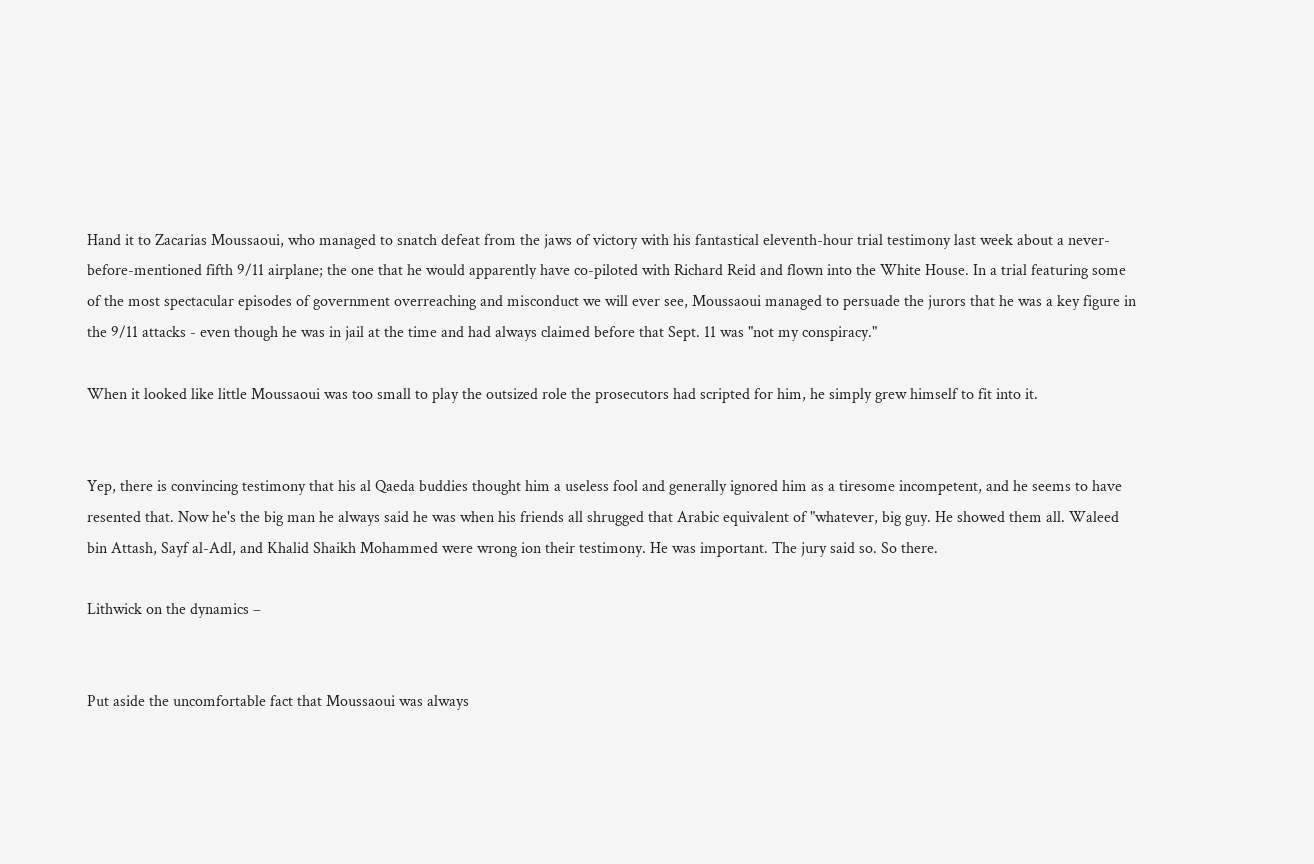Hand it to Zacarias Moussaoui, who managed to snatch defeat from the jaws of victory with his fantastical eleventh-hour trial testimony last week about a never-before-mentioned fifth 9/11 airplane; the one that he would apparently have co-piloted with Richard Reid and flown into the White House. In a trial featuring some of the most spectacular episodes of government overreaching and misconduct we will ever see, Moussaoui managed to persuade the jurors that he was a key figure in the 9/11 attacks - even though he was in jail at the time and had always claimed before that Sept. 11 was "not my conspiracy."

When it looked like little Moussaoui was too small to play the outsized role the prosecutors had scripted for him, he simply grew himself to fit into it.


Yep, there is convincing testimony that his al Qaeda buddies thought him a useless fool and generally ignored him as a tiresome incompetent, and he seems to have resented that. Now he's the big man he always said he was when his friends all shrugged that Arabic equivalent of "whatever, big guy. He showed them all. Waleed bin Attash, Sayf al-Adl, and Khalid Shaikh Mohammed were wrong ion their testimony. He was important. The jury said so. So there.

Lithwick on the dynamics –


Put aside the uncomfortable fact that Moussaoui was always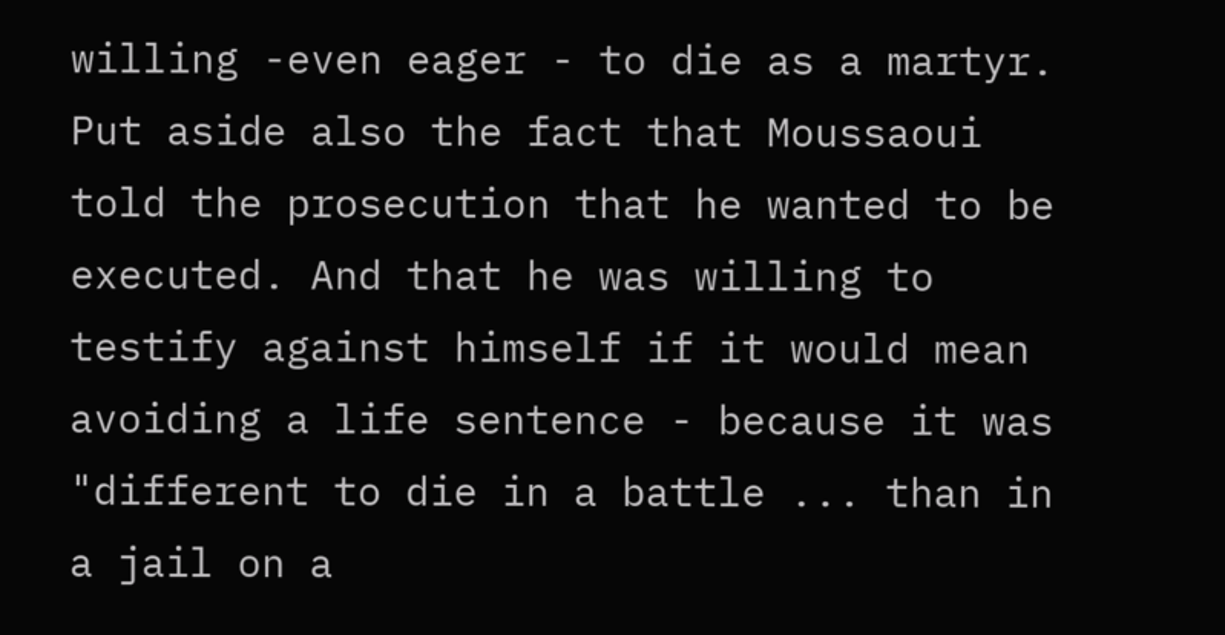willing -even eager - to die as a martyr. Put aside also the fact that Moussaoui told the prosecution that he wanted to be executed. And that he was willing to testify against himself if it would mean avoiding a life sentence - because it was "different to die in a battle ... than in a jail on a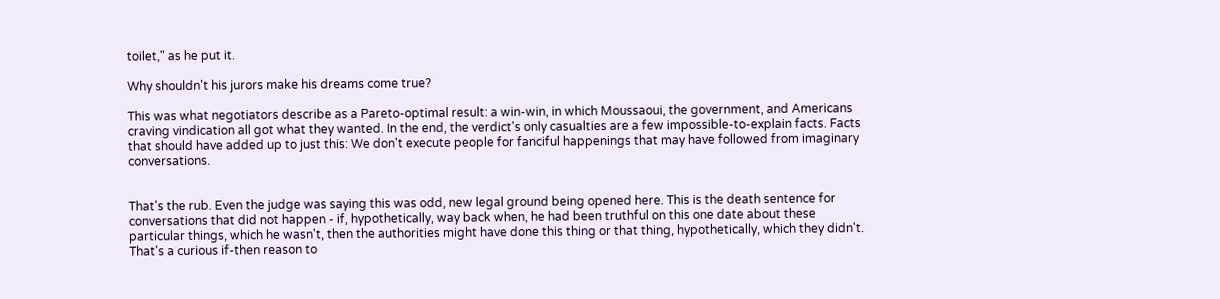toilet," as he put it.

Why shouldn't his jurors make his dreams come true?

This was what negotiators describe as a Pareto-optimal result: a win-win, in which Moussaoui, the government, and Americans craving vindication all got what they wanted. In the end, the verdict's only casualties are a few impossible-to-explain facts. Facts that should have added up to just this: We don't execute people for fanciful happenings that may have followed from imaginary conversations.


That's the rub. Even the judge was saying this was odd, new legal ground being opened here. This is the death sentence for conversations that did not happen - if, hypothetically, way back when, he had been truthful on this one date about these particular things, which he wasn't, then the authorities might have done this thing or that thing, hypothetically, which they didn't. That's a curious if-then reason to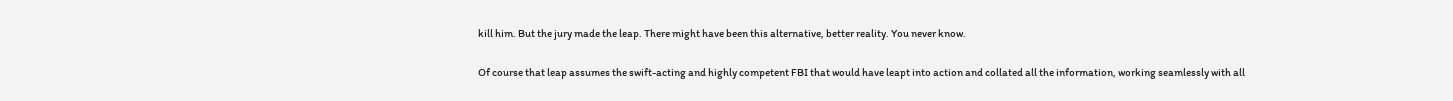kill him. But the jury made the leap. There might have been this alternative, better reality. You never know.

Of course that leap assumes the swift-acting and highly competent FBI that would have leapt into action and collated all the information, working seamlessly with all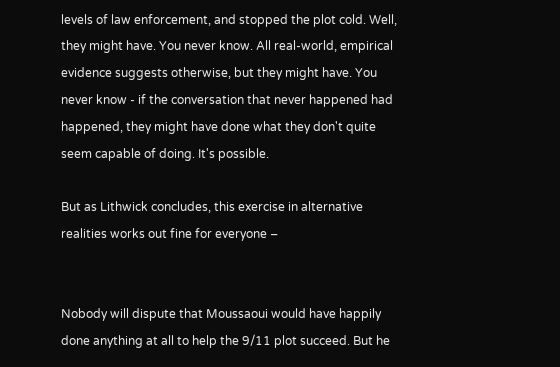levels of law enforcement, and stopped the plot cold. Well, they might have. You never know. All real-world, empirical evidence suggests otherwise, but they might have. You never know - if the conversation that never happened had happened, they might have done what they don't quite seem capable of doing. It's possible.

But as Lithwick concludes, this exercise in alternative realities works out fine for everyone –


Nobody will dispute that Moussaoui would have happily done anything at all to help the 9/11 plot succeed. But he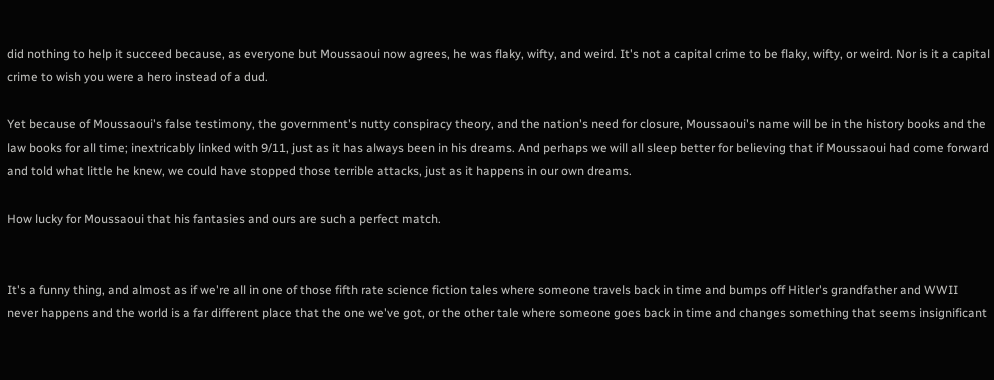did nothing to help it succeed because, as everyone but Moussaoui now agrees, he was flaky, wifty, and weird. It's not a capital crime to be flaky, wifty, or weird. Nor is it a capital crime to wish you were a hero instead of a dud.

Yet because of Moussaoui's false testimony, the government's nutty conspiracy theory, and the nation's need for closure, Moussaoui's name will be in the history books and the law books for all time; inextricably linked with 9/11, just as it has always been in his dreams. And perhaps we will all sleep better for believing that if Moussaoui had come forward and told what little he knew, we could have stopped those terrible attacks, just as it happens in our own dreams.

How lucky for Moussaoui that his fantasies and ours are such a perfect match.


It's a funny thing, and almost as if we're all in one of those fifth rate science fiction tales where someone travels back in time and bumps off Hitler's grandfather and WWII never happens and the world is a far different place that the one we've got, or the other tale where someone goes back in time and changes something that seems insignificant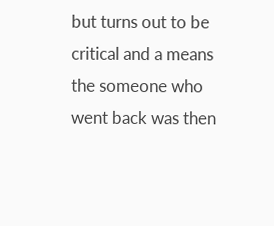but turns out to be critical and a means the someone who went back was then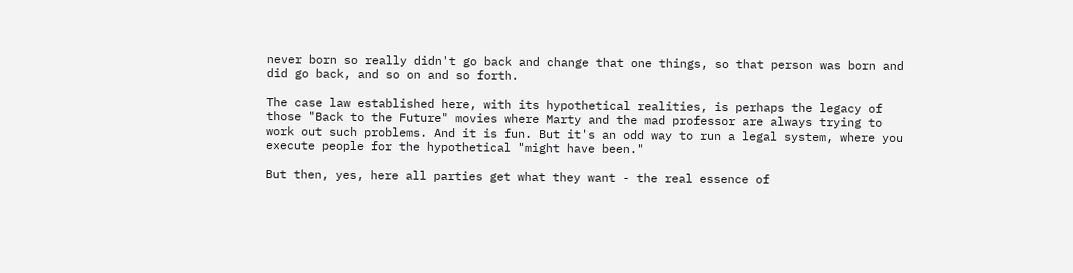never born so really didn't go back and change that one things, so that person was born and did go back, and so on and so forth.

The case law established here, with its hypothetical realities, is perhaps the legacy of those "Back to the Future" movies where Marty and the mad professor are always trying to work out such problems. And it is fun. But it's an odd way to run a legal system, where you execute people for the hypothetical "might have been."

But then, yes, here all parties get what they want - the real essence of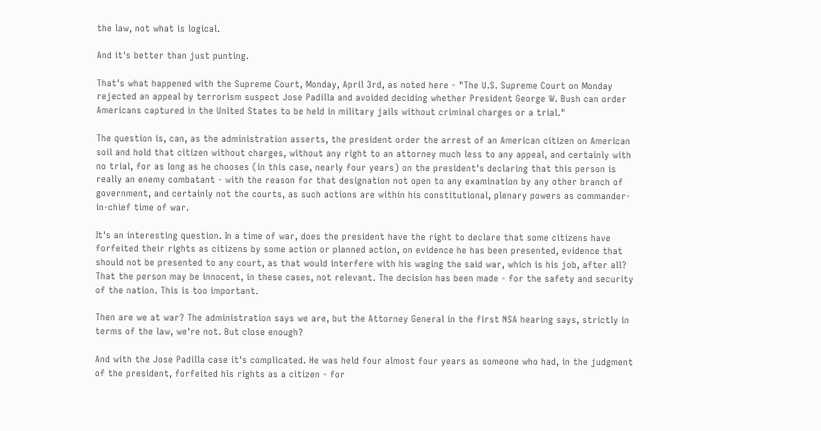the law, not what is logical.

And it's better than just punting.

That's what happened with the Supreme Court, Monday, April 3rd, as noted here - "The U.S. Supreme Court on Monday rejected an appeal by terrorism suspect Jose Padilla and avoided deciding whether President George W. Bush can order Americans captured in the United States to be held in military jails without criminal charges or a trial."

The question is, can, as the administration asserts, the president order the arrest of an American citizen on American soil and hold that citizen without charges, without any right to an attorney much less to any appeal, and certainly with no trial, for as long as he chooses (in this case, nearly four years) on the president's declaring that this person is really an enemy combatant - with the reason for that designation not open to any examination by any other branch of government, and certainly not the courts, as such actions are within his constitutional, plenary powers as commander-in-chief time of war.

It's an interesting question. In a time of war, does the president have the right to declare that some citizens have forfeited their rights as citizens by some action or planned action, on evidence he has been presented, evidence that should not be presented to any court, as that would interfere with his waging the said war, which is his job, after all? That the person may be innocent, in these cases, not relevant. The decision has been made - for the safety and security of the nation. This is too important.

Then are we at war? The administration says we are, but the Attorney General in the first NSA hearing says, strictly in terms of the law, we're not. But close enough?

And with the Jose Padilla case it's complicated. He was held four almost four years as someone who had, in the judgment of the president, forfeited his rights as a citizen - for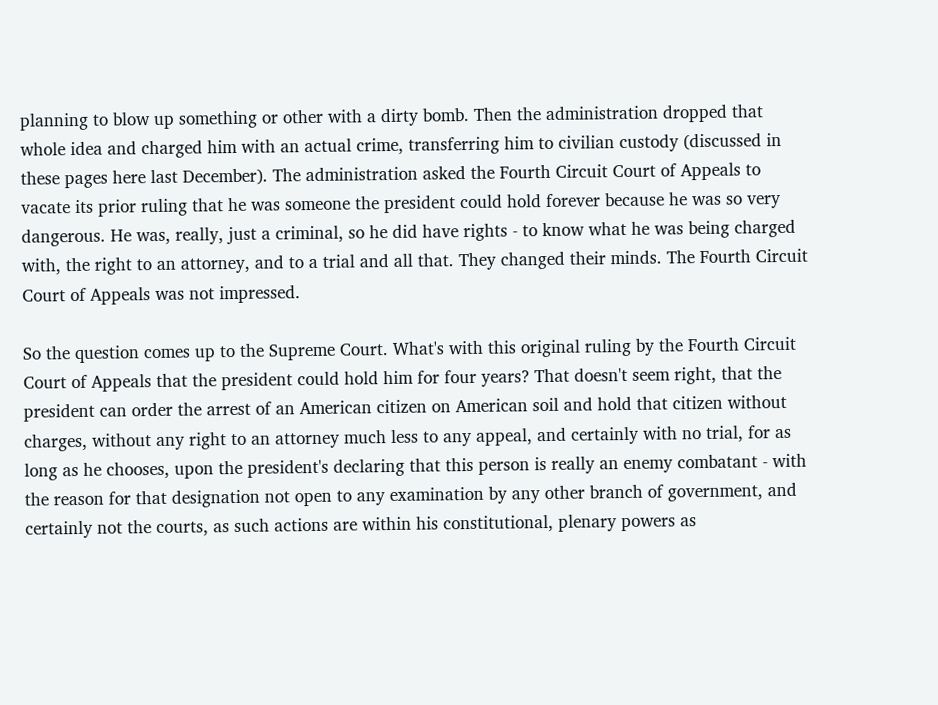planning to blow up something or other with a dirty bomb. Then the administration dropped that whole idea and charged him with an actual crime, transferring him to civilian custody (discussed in these pages here last December). The administration asked the Fourth Circuit Court of Appeals to vacate its prior ruling that he was someone the president could hold forever because he was so very dangerous. He was, really, just a criminal, so he did have rights - to know what he was being charged with, the right to an attorney, and to a trial and all that. They changed their minds. The Fourth Circuit Court of Appeals was not impressed.

So the question comes up to the Supreme Court. What's with this original ruling by the Fourth Circuit Court of Appeals that the president could hold him for four years? That doesn't seem right, that the president can order the arrest of an American citizen on American soil and hold that citizen without charges, without any right to an attorney much less to any appeal, and certainly with no trial, for as long as he chooses, upon the president's declaring that this person is really an enemy combatant - with the reason for that designation not open to any examination by any other branch of government, and certainly not the courts, as such actions are within his constitutional, plenary powers as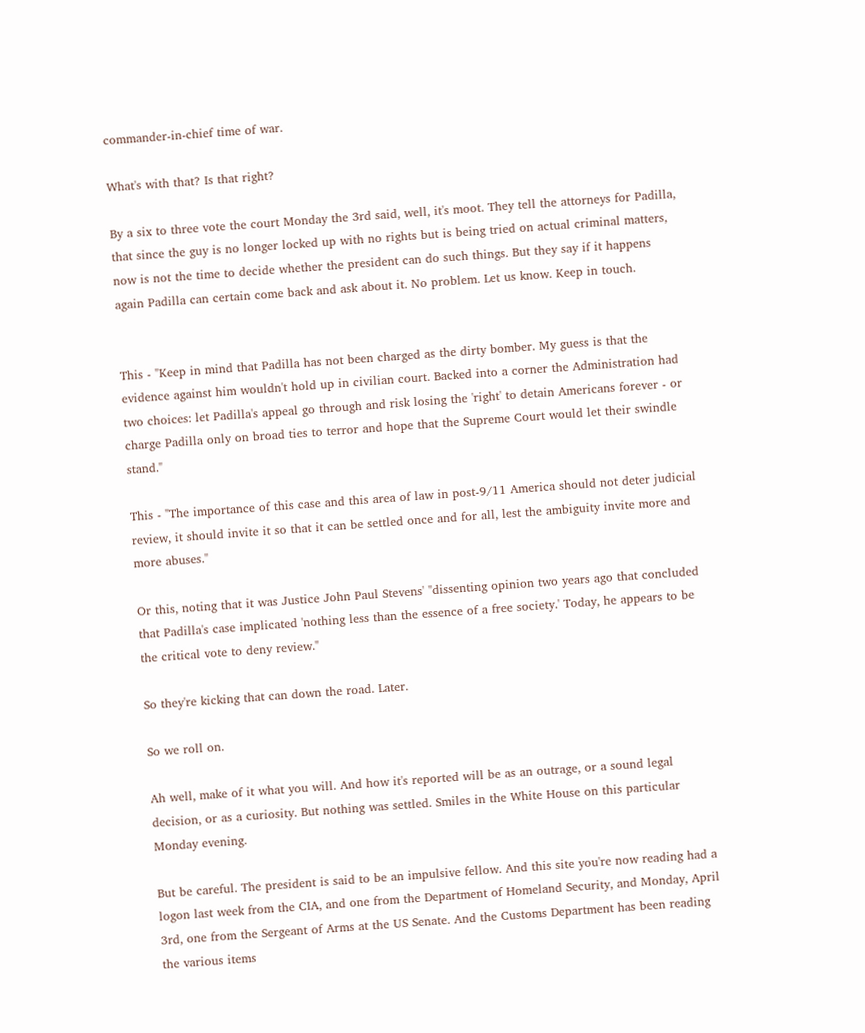commander-in-chief time of war.

What's with that? Is that right?

By a six to three vote the court Monday the 3rd said, well, it's moot. They tell the attorneys for Padilla, that since the guy is no longer locked up with no rights but is being tried on actual criminal matters, now is not the time to decide whether the president can do such things. But they say if it happens again Padilla can certain come back and ask about it. No problem. Let us know. Keep in touch.


This - "Keep in mind that Padilla has not been charged as the dirty bomber. My guess is that the evidence against him wouldn't hold up in civilian court. Backed into a corner the Administration had two choices: let Padilla's appeal go through and risk losing the 'right' to detain Americans forever - or charge Padilla only on broad ties to terror and hope that the Supreme Court would let their swindle stand."

This - "The importance of this case and this area of law in post-9/11 America should not deter judicial review, it should invite it so that it can be settled once and for all, lest the ambiguity invite more and more abuses."

Or this, noting that it was Justice John Paul Stevens' "dissenting opinion two years ago that concluded that Padilla's case implicated 'nothing less than the essence of a free society.' Today, he appears to be the critical vote to deny review."

So they're kicking that can down the road. Later.

So we roll on.

Ah well, make of it what you will. And how it's reported will be as an outrage, or a sound legal decision, or as a curiosity. But nothing was settled. Smiles in the White House on this particular Monday evening.

But be careful. The president is said to be an impulsive fellow. And this site you're now reading had a logon last week from the CIA, and one from the Department of Homeland Security, and Monday, April 3rd, one from the Sergeant of Arms at the US Senate. And the Customs Department has been reading the various items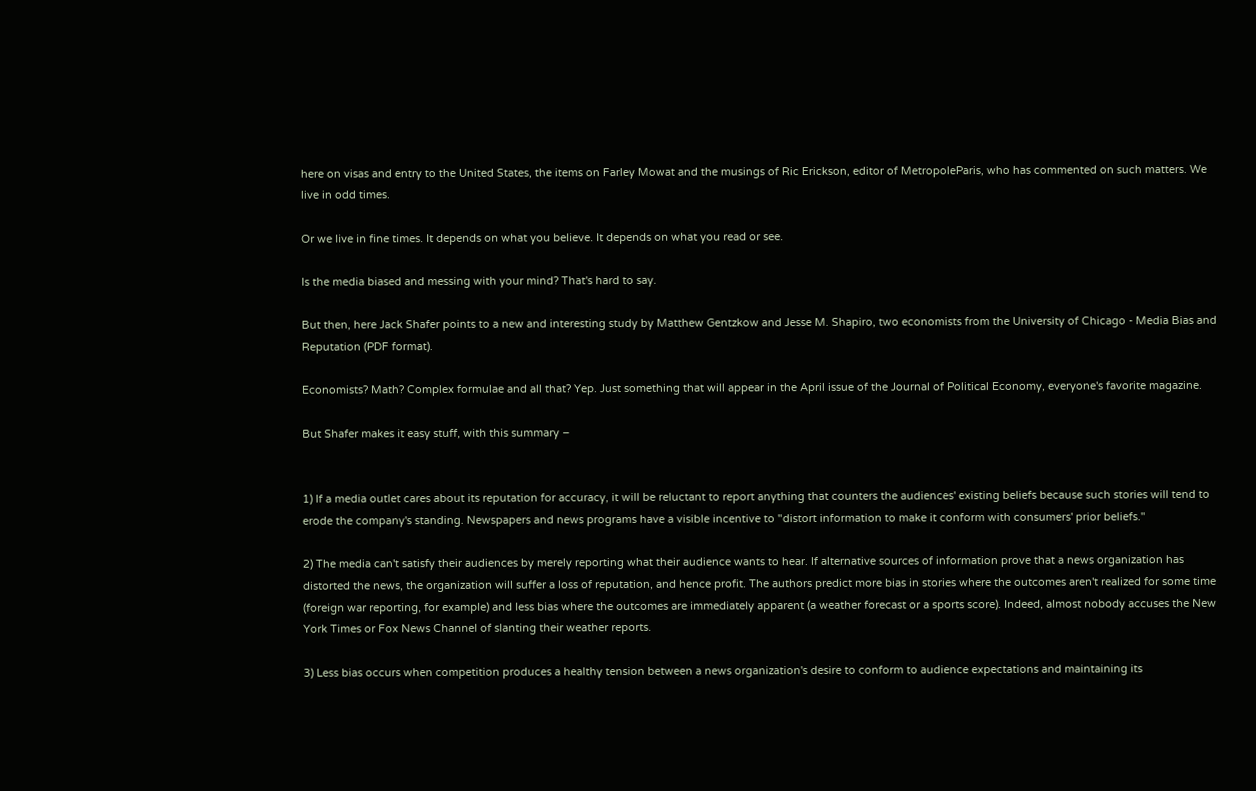here on visas and entry to the United States, the items on Farley Mowat and the musings of Ric Erickson, editor of MetropoleParis, who has commented on such matters. We live in odd times.

Or we live in fine times. It depends on what you believe. It depends on what you read or see.

Is the media biased and messing with your mind? That's hard to say.

But then, here Jack Shafer points to a new and interesting study by Matthew Gentzkow and Jesse M. Shapiro, two economists from the University of Chicago - Media Bias and Reputation (PDF format).

Economists? Math? Complex formulae and all that? Yep. Just something that will appear in the April issue of the Journal of Political Economy, everyone's favorite magazine.

But Shafer makes it easy stuff, with this summary –


1) If a media outlet cares about its reputation for accuracy, it will be reluctant to report anything that counters the audiences' existing beliefs because such stories will tend to erode the company's standing. Newspapers and news programs have a visible incentive to "distort information to make it conform with consumers' prior beliefs."

2) The media can't satisfy their audiences by merely reporting what their audience wants to hear. If alternative sources of information prove that a news organization has distorted the news, the organization will suffer a loss of reputation, and hence profit. The authors predict more bias in stories where the outcomes aren't realized for some time (foreign war reporting, for example) and less bias where the outcomes are immediately apparent (a weather forecast or a sports score). Indeed, almost nobody accuses the New York Times or Fox News Channel of slanting their weather reports.

3) Less bias occurs when competition produces a healthy tension between a news organization's desire to conform to audience expectations and maintaining its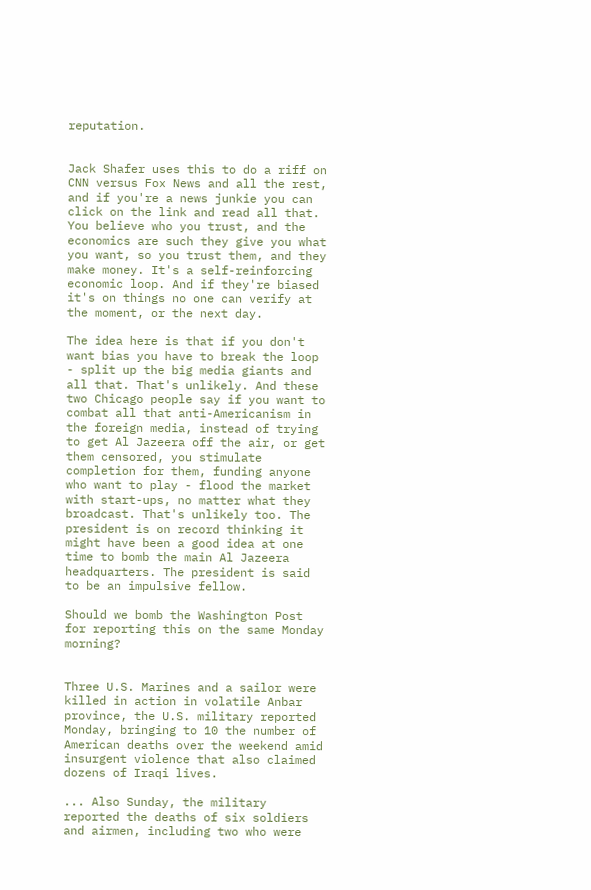reputation.


Jack Shafer uses this to do a riff on CNN versus Fox News and all the rest, and if you're a news junkie you can click on the link and read all that. You believe who you trust, and the economics are such they give you what you want, so you trust them, and they make money. It's a self-reinforcing economic loop. And if they're biased it's on things no one can verify at the moment, or the next day.

The idea here is that if you don't want bias you have to break the loop - split up the big media giants and all that. That's unlikely. And these two Chicago people say if you want to combat all that anti-Americanism in the foreign media, instead of trying to get Al Jazeera off the air, or get them censored, you stimulate completion for them, funding anyone who want to play - flood the market with start-ups, no matter what they broadcast. That's unlikely too. The president is on record thinking it might have been a good idea at one time to bomb the main Al Jazeera headquarters. The president is said to be an impulsive fellow.

Should we bomb the Washington Post for reporting this on the same Monday morning?


Three U.S. Marines and a sailor were killed in action in volatile Anbar province, the U.S. military reported Monday, bringing to 10 the number of American deaths over the weekend amid insurgent violence that also claimed dozens of Iraqi lives.

... Also Sunday, the military reported the deaths of six soldiers and airmen, including two who were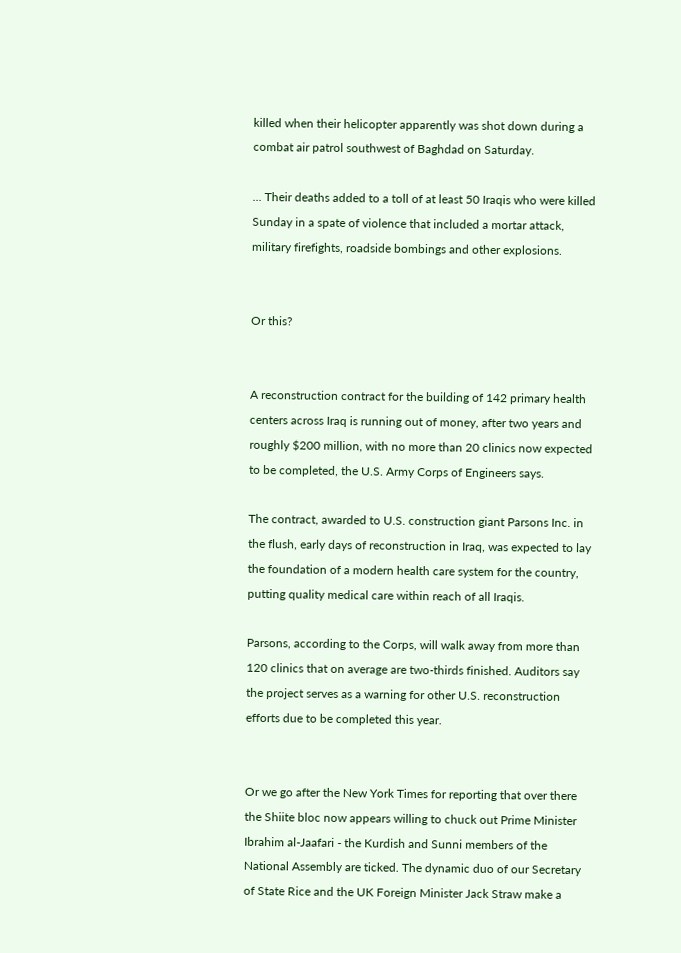killed when their helicopter apparently was shot down during a combat air patrol southwest of Baghdad on Saturday.

... Their deaths added to a toll of at least 50 Iraqis who were killed Sunday in a spate of violence that included a mortar attack, military firefights, roadside bombings and other explosions.


Or this?


A reconstruction contract for the building of 142 primary health centers across Iraq is running out of money, after two years and roughly $200 million, with no more than 20 clinics now expected to be completed, the U.S. Army Corps of Engineers says.

The contract, awarded to U.S. construction giant Parsons Inc. in the flush, early days of reconstruction in Iraq, was expected to lay the foundation of a modern health care system for the country, putting quality medical care within reach of all Iraqis.

Parsons, according to the Corps, will walk away from more than 120 clinics that on average are two-thirds finished. Auditors say the project serves as a warning for other U.S. reconstruction efforts due to be completed this year.


Or we go after the New York Times for reporting that over there the Shiite bloc now appears willing to chuck out Prime Minister Ibrahim al-Jaafari - the Kurdish and Sunni members of the National Assembly are ticked. The dynamic duo of our Secretary of State Rice and the UK Foreign Minister Jack Straw make a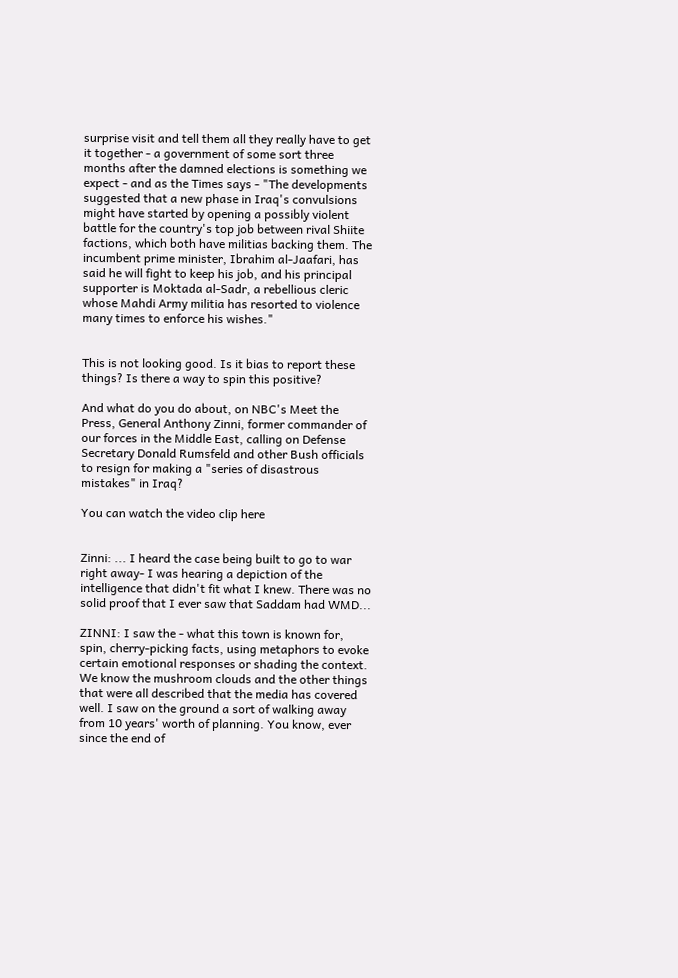surprise visit and tell them all they really have to get it together - a government of some sort three months after the damned elections is something we expect - and as the Times says - "The developments suggested that a new phase in Iraq's convulsions might have started by opening a possibly violent battle for the country's top job between rival Shiite factions, which both have militias backing them. The incumbent prime minister, Ibrahim al-Jaafari, has said he will fight to keep his job, and his principal supporter is Moktada al-Sadr, a rebellious cleric whose Mahdi Army militia has resorted to violence many times to enforce his wishes."


This is not looking good. Is it bias to report these things? Is there a way to spin this positive?

And what do you do about, on NBC's Meet the Press, General Anthony Zinni, former commander of our forces in the Middle East, calling on Defense Secretary Donald Rumsfeld and other Bush officials to resign for making a "series of disastrous mistakes" in Iraq?

You can watch the video clip here


Zinni: ... I heard the case being built to go to war right away- I was hearing a depiction of the intelligence that didn't fit what I knew. There was no solid proof that I ever saw that Saddam had WMD...

ZINNI: I saw the - what this town is known for, spin, cherry-picking facts, using metaphors to evoke certain emotional responses or shading the context. We know the mushroom clouds and the other things that were all described that the media has covered well. I saw on the ground a sort of walking away from 10 years' worth of planning. You know, ever since the end of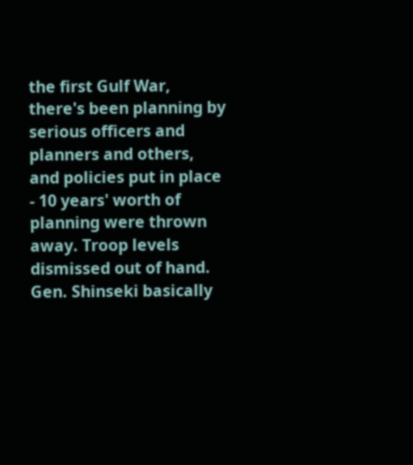the first Gulf War, there's been planning by serious officers and planners and others, and policies put in place - 10 years' worth of planning were thrown away. Troop levels dismissed out of hand. Gen. Shinseki basically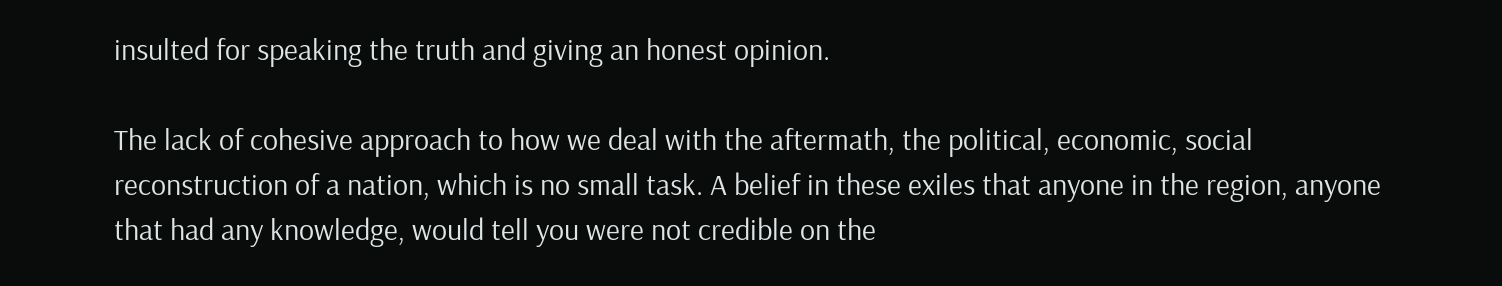insulted for speaking the truth and giving an honest opinion.

The lack of cohesive approach to how we deal with the aftermath, the political, economic, social reconstruction of a nation, which is no small task. A belief in these exiles that anyone in the region, anyone that had any knowledge, would tell you were not credible on the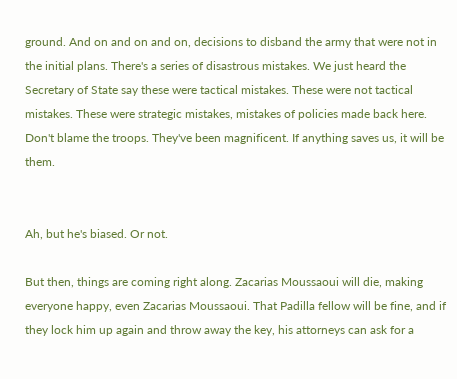ground. And on and on and on, decisions to disband the army that were not in the initial plans. There's a series of disastrous mistakes. We just heard the Secretary of State say these were tactical mistakes. These were not tactical mistakes. These were strategic mistakes, mistakes of policies made back here. Don't blame the troops. They've been magnificent. If anything saves us, it will be them.


Ah, but he's biased. Or not.

But then, things are coming right along. Zacarias Moussaoui will die, making everyone happy, even Zacarias Moussaoui. That Padilla fellow will be fine, and if they lock him up again and throw away the key, his attorneys can ask for a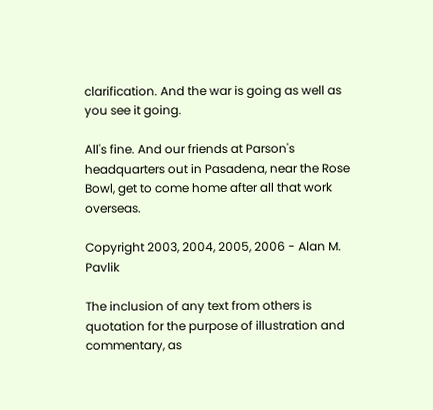clarification. And the war is going as well as you see it going.

All's fine. And our friends at Parson's headquarters out in Pasadena, near the Rose Bowl, get to come home after all that work overseas.

Copyright 2003, 2004, 2005, 2006 - Alan M. Pavlik

The inclusion of any text from others is quotation for the purpose of illustration and commentary, as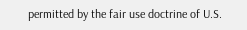permitted by the fair use doctrine of U.S.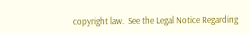copyright law.  See the Legal Notice Regarding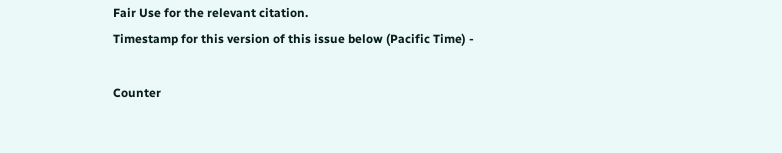Fair Use for the relevant citation.
Timestamp for this version of this issue below (Pacific Time) -

Counter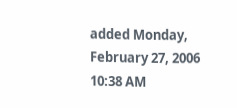added Monday, February 27, 2006 10:38 AM